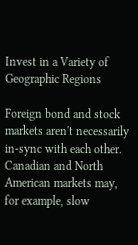Invest in a Variety of Geographic Regions

Foreign bond and stock markets aren't necessarily in-sync with each other. Canadian and North American markets may, for example, slow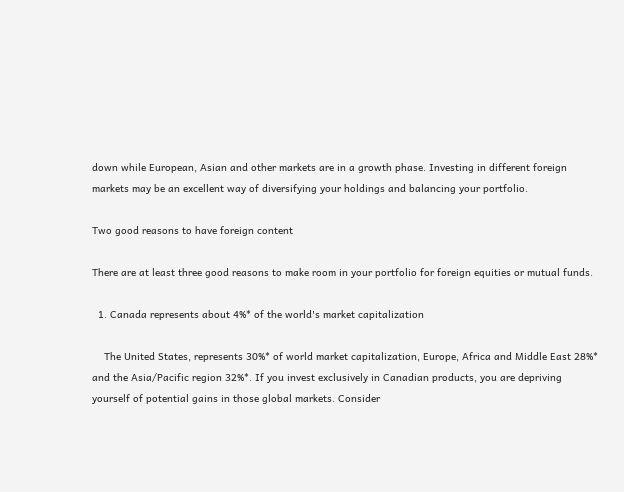down while European, Asian and other markets are in a growth phase. Investing in different foreign markets may be an excellent way of diversifying your holdings and balancing your portfolio.

Two good reasons to have foreign content

There are at least three good reasons to make room in your portfolio for foreign equities or mutual funds.

  1. Canada represents about 4%* of the world's market capitalization

    The United States, represents 30%* of world market capitalization, Europe, Africa and Middle East 28%* and the Asia/Pacific region 32%*. If you invest exclusively in Canadian products, you are depriving yourself of potential gains in those global markets. Consider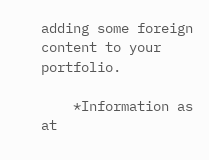adding some foreign content to your portfolio.

    *Information as at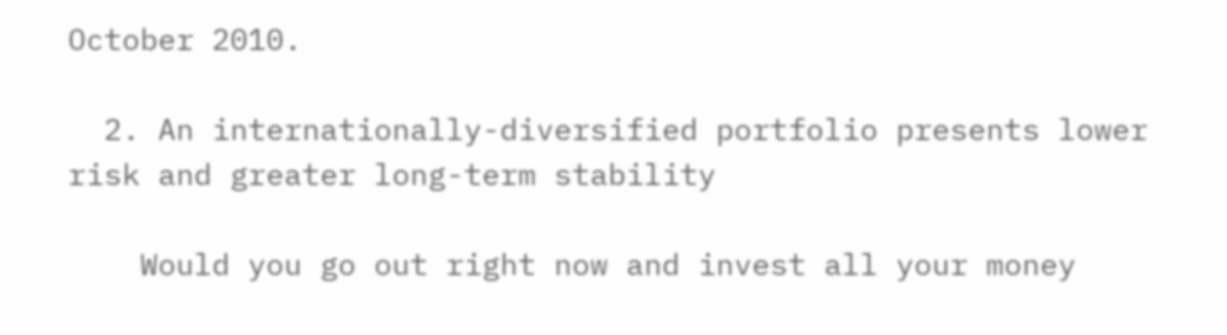October 2010.

  2. An internationally-diversified portfolio presents lower risk and greater long-term stability

    Would you go out right now and invest all your money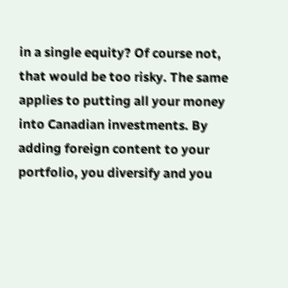in a single equity? Of course not, that would be too risky. The same applies to putting all your money into Canadian investments. By adding foreign content to your portfolio, you diversify and you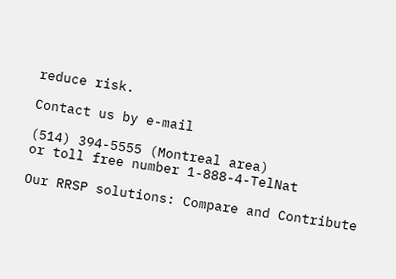reduce risk.

Contact us by e-mail

(514) 394-5555 (Montreal area)
or toll free number 1-888-4-TelNat

Our RRSP solutions: Compare and Contribute